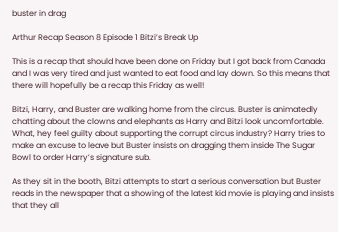buster in drag

Arthur Recap Season 8 Episode 1 Bitzi’s Break Up

This is a recap that should have been done on Friday but I got back from Canada and I was very tired and just wanted to eat food and lay down. So this means that there will hopefully be a recap this Friday as well!

Bitzi, Harry, and Buster are walking home from the circus. Buster is animatedly chatting about the clowns and elephants as Harry and Bitzi look uncomfortable. What, hey feel guilty about supporting the corrupt circus industry? Harry tries to make an excuse to leave but Buster insists on dragging them inside The Sugar Bowl to order Harry’s signature sub.

As they sit in the booth, Bitzi attempts to start a serious conversation but Buster reads in the newspaper that a showing of the latest kid movie is playing and insists that they all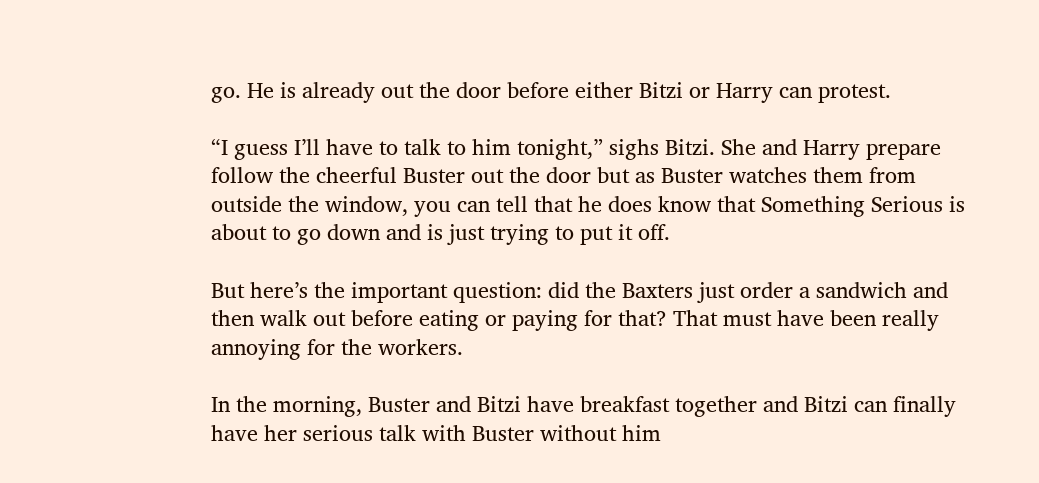go. He is already out the door before either Bitzi or Harry can protest.

“I guess I’ll have to talk to him tonight,” sighs Bitzi. She and Harry prepare follow the cheerful Buster out the door but as Buster watches them from outside the window, you can tell that he does know that Something Serious is about to go down and is just trying to put it off.

But here’s the important question: did the Baxters just order a sandwich and then walk out before eating or paying for that? That must have been really annoying for the workers.

In the morning, Buster and Bitzi have breakfast together and Bitzi can finally have her serious talk with Buster without him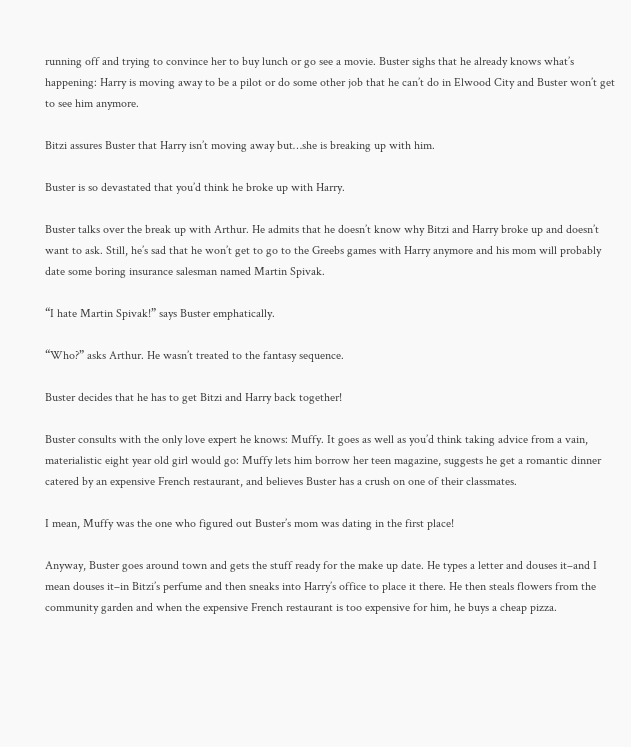running off and trying to convince her to buy lunch or go see a movie. Buster sighs that he already knows what’s happening: Harry is moving away to be a pilot or do some other job that he can’t do in Elwood City and Buster won’t get to see him anymore.

Bitzi assures Buster that Harry isn’t moving away but…she is breaking up with him.

Buster is so devastated that you’d think he broke up with Harry.

Buster talks over the break up with Arthur. He admits that he doesn’t know why Bitzi and Harry broke up and doesn’t want to ask. Still, he’s sad that he won’t get to go to the Greebs games with Harry anymore and his mom will probably date some boring insurance salesman named Martin Spivak.

“I hate Martin Spivak!” says Buster emphatically.

“Who?” asks Arthur. He wasn’t treated to the fantasy sequence.

Buster decides that he has to get Bitzi and Harry back together!

Buster consults with the only love expert he knows: Muffy. It goes as well as you’d think taking advice from a vain, materialistic eight year old girl would go: Muffy lets him borrow her teen magazine, suggests he get a romantic dinner catered by an expensive French restaurant, and believes Buster has a crush on one of their classmates.

I mean, Muffy was the one who figured out Buster’s mom was dating in the first place!

Anyway, Buster goes around town and gets the stuff ready for the make up date. He types a letter and douses it–and I mean douses it–in Bitzi’s perfume and then sneaks into Harry’s office to place it there. He then steals flowers from the community garden and when the expensive French restaurant is too expensive for him, he buys a cheap pizza.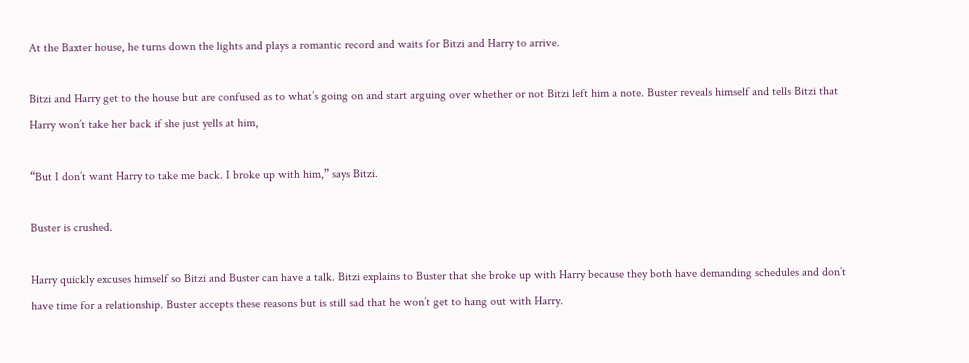At the Baxter house, he turns down the lights and plays a romantic record and waits for Bitzi and Harry to arrive.

Bitzi and Harry get to the house but are confused as to what’s going on and start arguing over whether or not Bitzi left him a note. Buster reveals himself and tells Bitzi that Harry won’t take her back if she just yells at him,

“But I don’t want Harry to take me back. I broke up with him,” says Bitzi.

Buster is crushed.

Harry quickly excuses himself so Bitzi and Buster can have a talk. Bitzi explains to Buster that she broke up with Harry because they both have demanding schedules and don’t have time for a relationship. Buster accepts these reasons but is still sad that he won’t get to hang out with Harry.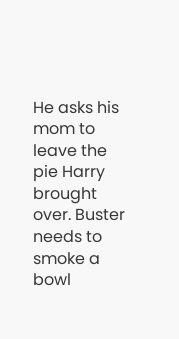He asks his mom to leave the pie Harry brought over. Buster needs to smoke a bowl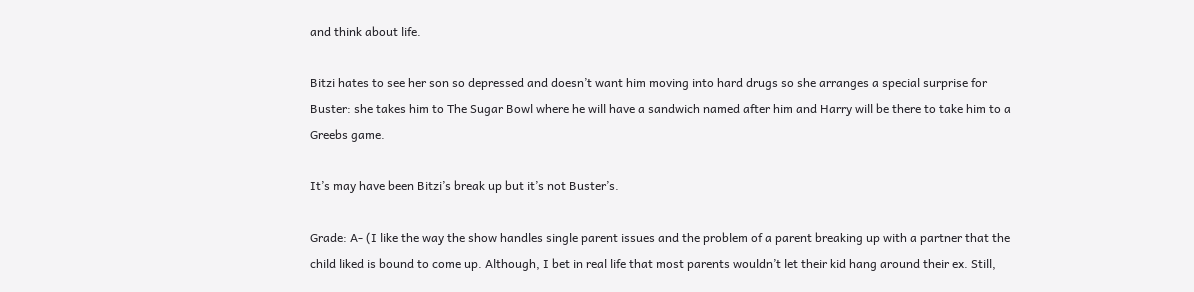and think about life.

Bitzi hates to see her son so depressed and doesn’t want him moving into hard drugs so she arranges a special surprise for Buster: she takes him to The Sugar Bowl where he will have a sandwich named after him and Harry will be there to take him to a Greebs game.

It’s may have been Bitzi’s break up but it’s not Buster’s.

Grade: A- (I like the way the show handles single parent issues and the problem of a parent breaking up with a partner that the child liked is bound to come up. Although, I bet in real life that most parents wouldn’t let their kid hang around their ex. Still,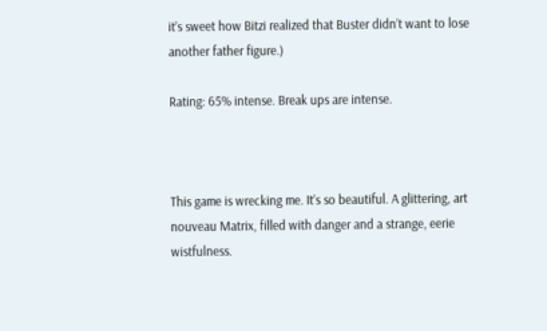it’s sweet how Bitzi realized that Buster didn’t want to lose another father figure.)

Rating: 65% intense. Break ups are intense.



This game is wrecking me. It’s so beautiful. A glittering, art nouveau Matrix, filled with danger and a strange, eerie wistfulness.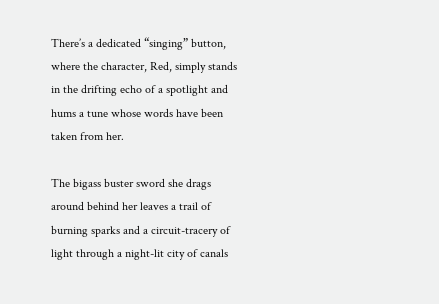There’s a dedicated “singing” button, where the character, Red, simply stands in the drifting echo of a spotlight and hums a tune whose words have been taken from her.

The bigass buster sword she drags around behind her leaves a trail of burning sparks and a circuit-tracery of light through a night-lit city of canals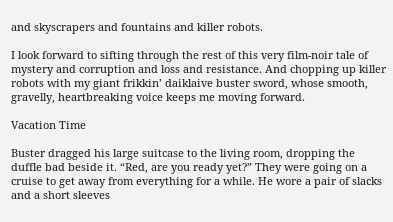and skyscrapers and fountains and killer robots.

I look forward to sifting through the rest of this very film-noir tale of mystery and corruption and loss and resistance. And chopping up killer robots with my giant frikkin’ daiklaive buster sword, whose smooth, gravelly, heartbreaking voice keeps me moving forward.

Vacation Time

Buster dragged his large suitcase to the living room, dropping the duffle bad beside it. “Red, are you ready yet?” They were going on a cruise to get away from everything for a while. He wore a pair of slacks and a short sleeves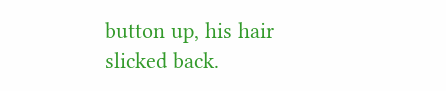button up, his hair slicked back.